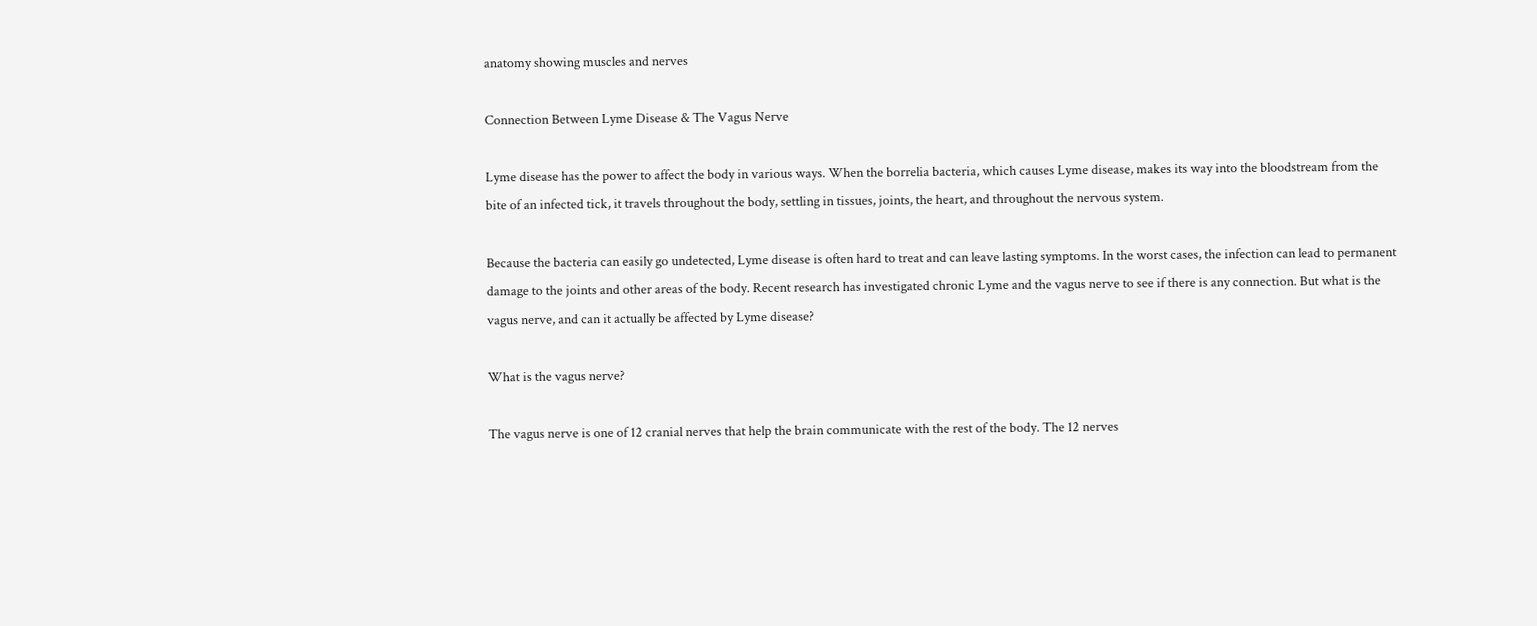anatomy showing muscles and nerves

Connection Between Lyme Disease & The Vagus Nerve

Lyme disease has the power to affect the body in various ways. When the borrelia bacteria, which causes Lyme disease, makes its way into the bloodstream from the bite of an infected tick, it travels throughout the body, settling in tissues, joints, the heart, and throughout the nervous system.

Because the bacteria can easily go undetected, Lyme disease is often hard to treat and can leave lasting symptoms. In the worst cases, the infection can lead to permanent damage to the joints and other areas of the body. Recent research has investigated chronic Lyme and the vagus nerve to see if there is any connection. But what is the vagus nerve, and can it actually be affected by Lyme disease?

What is the vagus nerve?

The vagus nerve is one of 12 cranial nerves that help the brain communicate with the rest of the body. The 12 nerves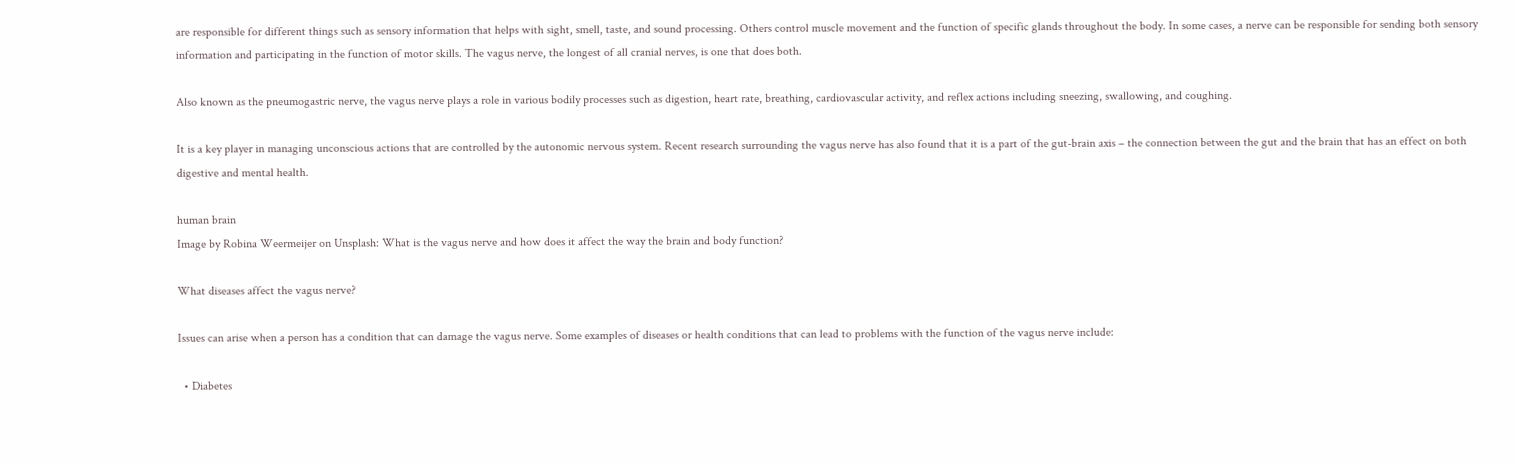are responsible for different things such as sensory information that helps with sight, smell, taste, and sound processing. Others control muscle movement and the function of specific glands throughout the body. In some cases, a nerve can be responsible for sending both sensory information and participating in the function of motor skills. The vagus nerve, the longest of all cranial nerves, is one that does both.

Also known as the pneumogastric nerve, the vagus nerve plays a role in various bodily processes such as digestion, heart rate, breathing, cardiovascular activity, and reflex actions including sneezing, swallowing, and coughing.

It is a key player in managing unconscious actions that are controlled by the autonomic nervous system. Recent research surrounding the vagus nerve has also found that it is a part of the gut-brain axis – the connection between the gut and the brain that has an effect on both digestive and mental health.

human brain
Image by Robina Weermeijer on Unsplash: What is the vagus nerve and how does it affect the way the brain and body function?

What diseases affect the vagus nerve?

Issues can arise when a person has a condition that can damage the vagus nerve. Some examples of diseases or health conditions that can lead to problems with the function of the vagus nerve include:

  • Diabetes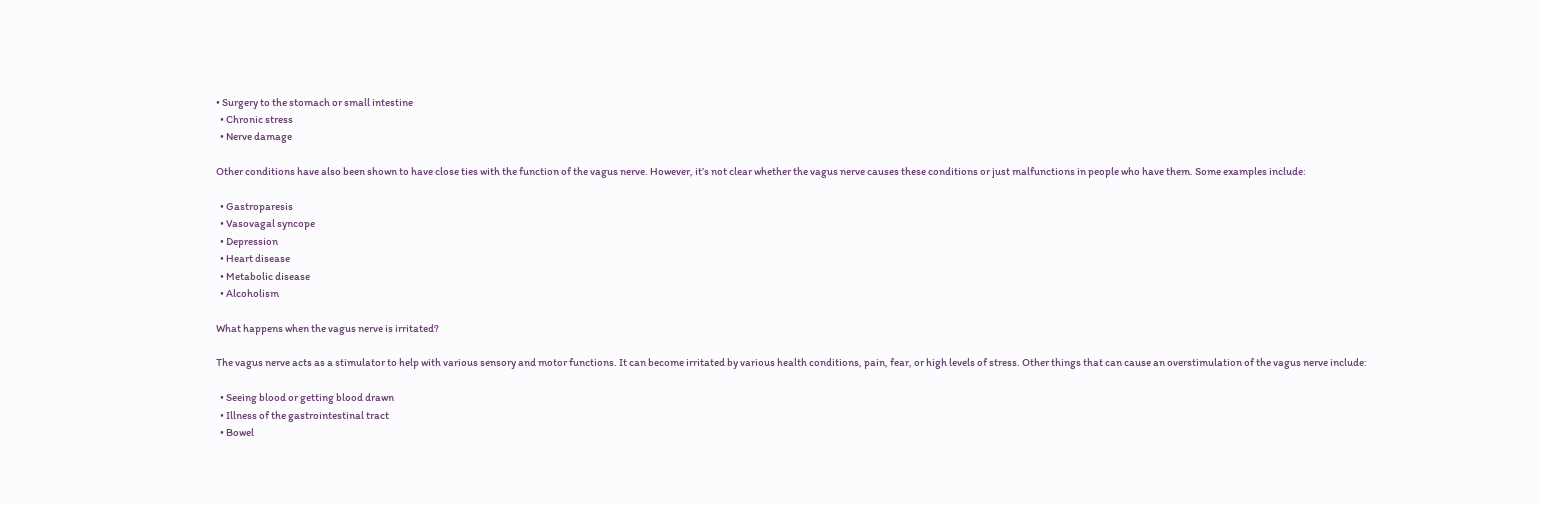• Surgery to the stomach or small intestine
  • Chronic stress
  • Nerve damage

Other conditions have also been shown to have close ties with the function of the vagus nerve. However, it’s not clear whether the vagus nerve causes these conditions or just malfunctions in people who have them. Some examples include:

  • Gastroparesis
  • Vasovagal syncope
  • Depression
  • Heart disease
  • Metabolic disease
  • Alcoholism

What happens when the vagus nerve is irritated?

The vagus nerve acts as a stimulator to help with various sensory and motor functions. It can become irritated by various health conditions, pain, fear, or high levels of stress. Other things that can cause an overstimulation of the vagus nerve include:

  • Seeing blood or getting blood drawn
  • Illness of the gastrointestinal tract
  • Bowel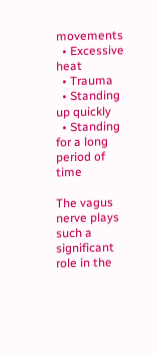movements
  • Excessive heat
  • Trauma
  • Standing up quickly
  • Standing for a long period of time

The vagus nerve plays such a significant role in the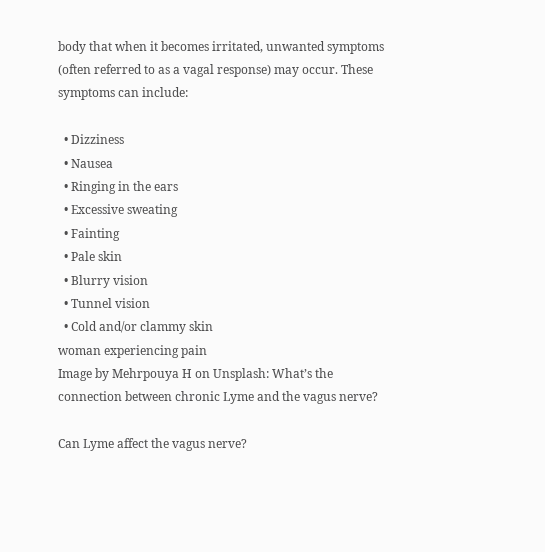body that when it becomes irritated, unwanted symptoms (often referred to as a vagal response) may occur. These symptoms can include:

  • Dizziness
  • Nausea
  • Ringing in the ears
  • Excessive sweating
  • Fainting
  • Pale skin
  • Blurry vision
  • Tunnel vision
  • Cold and/or clammy skin
woman experiencing pain
Image by Mehrpouya H on Unsplash: What’s the connection between chronic Lyme and the vagus nerve?

Can Lyme affect the vagus nerve?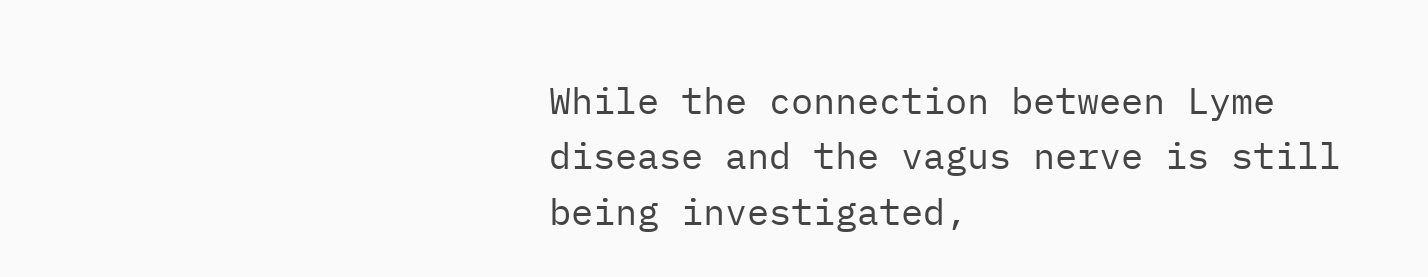While the connection between Lyme disease and the vagus nerve is still being investigated,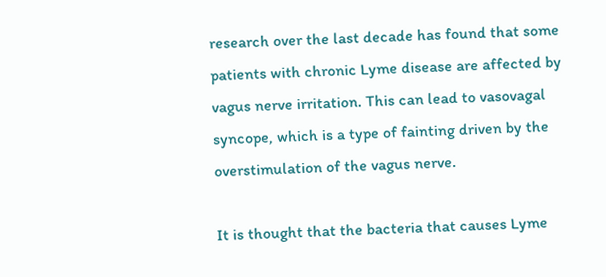research over the last decade has found that some patients with chronic Lyme disease are affected by vagus nerve irritation. This can lead to vasovagal syncope, which is a type of fainting driven by the overstimulation of the vagus nerve.

It is thought that the bacteria that causes Lyme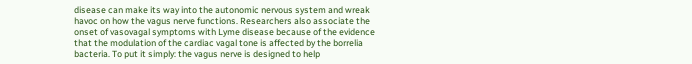disease can make its way into the autonomic nervous system and wreak havoc on how the vagus nerve functions. Researchers also associate the onset of vasovagal symptoms with Lyme disease because of the evidence that the modulation of the cardiac vagal tone is affected by the borrelia bacteria. To put it simply: the vagus nerve is designed to help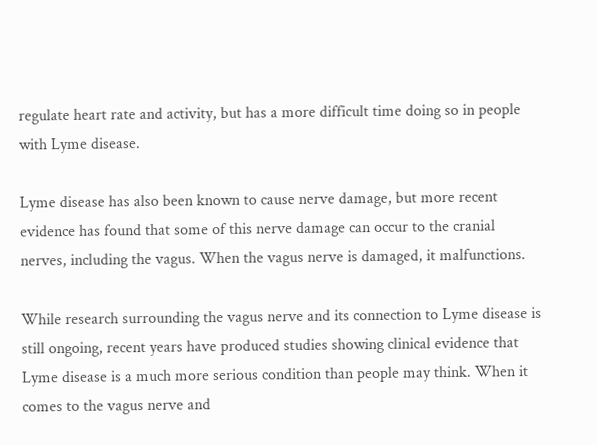regulate heart rate and activity, but has a more difficult time doing so in people with Lyme disease.

Lyme disease has also been known to cause nerve damage, but more recent evidence has found that some of this nerve damage can occur to the cranial nerves, including the vagus. When the vagus nerve is damaged, it malfunctions.

While research surrounding the vagus nerve and its connection to Lyme disease is still ongoing, recent years have produced studies showing clinical evidence that Lyme disease is a much more serious condition than people may think. When it comes to the vagus nerve and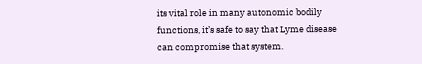its vital role in many autonomic bodily functions, it’s safe to say that Lyme disease can compromise that system.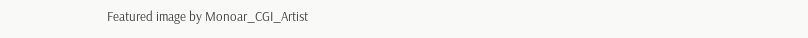Featured image by Monoar_CGI_Artist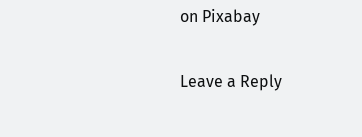on Pixabay

Leave a Reply